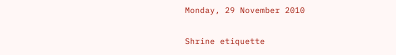Monday, 29 November 2010

Shrine etiquette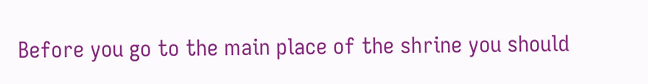Before you go to the main place of the shrine you should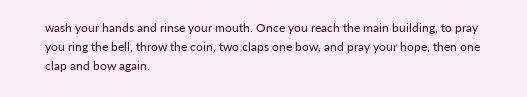wash your hands and rinse your mouth. Once you reach the main building, to pray you ring the bell, throw the coin, two claps one bow, and pray your hope, then one clap and bow again.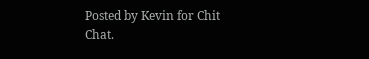Posted by Kevin for Chit Chat.